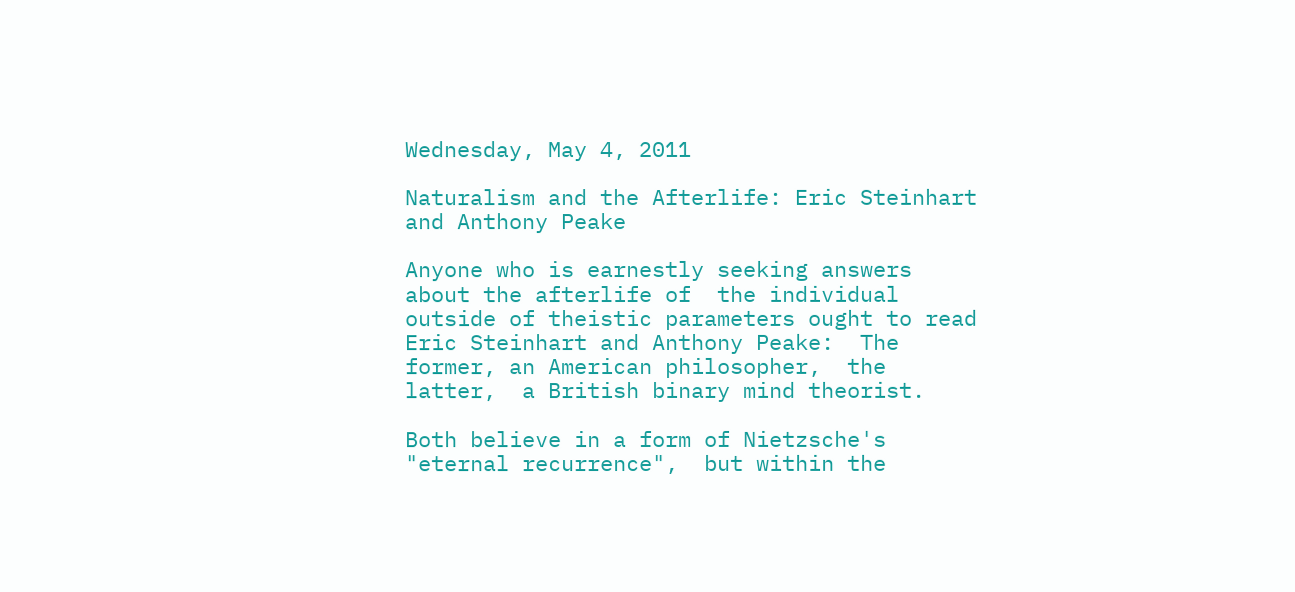Wednesday, May 4, 2011

Naturalism and the Afterlife: Eric Steinhart and Anthony Peake

Anyone who is earnestly seeking answers about the afterlife of  the individual outside of theistic parameters ought to read Eric Steinhart and Anthony Peake:  The former, an American philosopher,  the latter,  a British binary mind theorist.

Both believe in a form of Nietzsche's "eternal recurrence",  but within the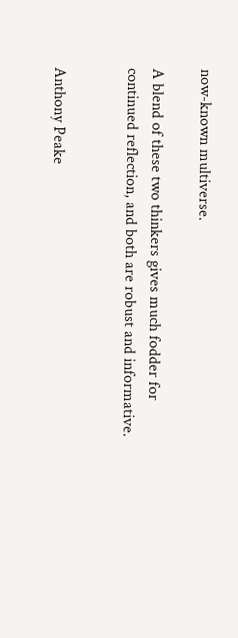now-known multiverse.

A blend of these two thinkers gives much fodder for continued reflection, and both are robust and informative.


Anthony Peake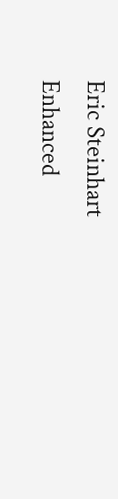Eric Steinhart
Enhanced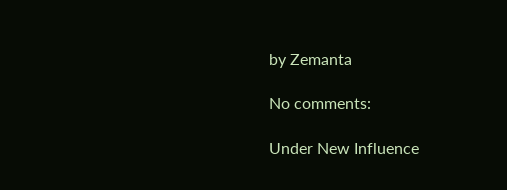by Zemanta

No comments:

Under New Influence